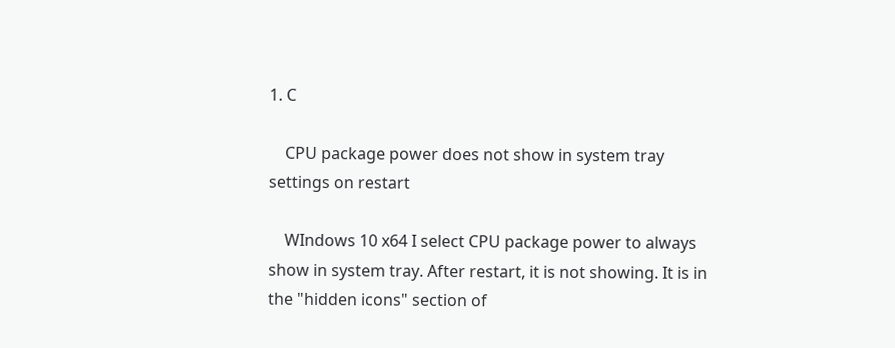1. C

    CPU package power does not show in system tray settings on restart

    WIndows 10 x64 I select CPU package power to always show in system tray. After restart, it is not showing. It is in the "hidden icons" section of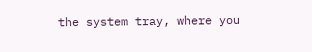the system tray, where you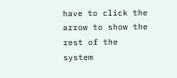have to click the arrow to show the rest of the system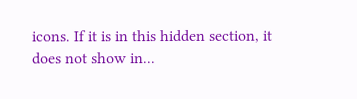icons. If it is in this hidden section, it does not show in...